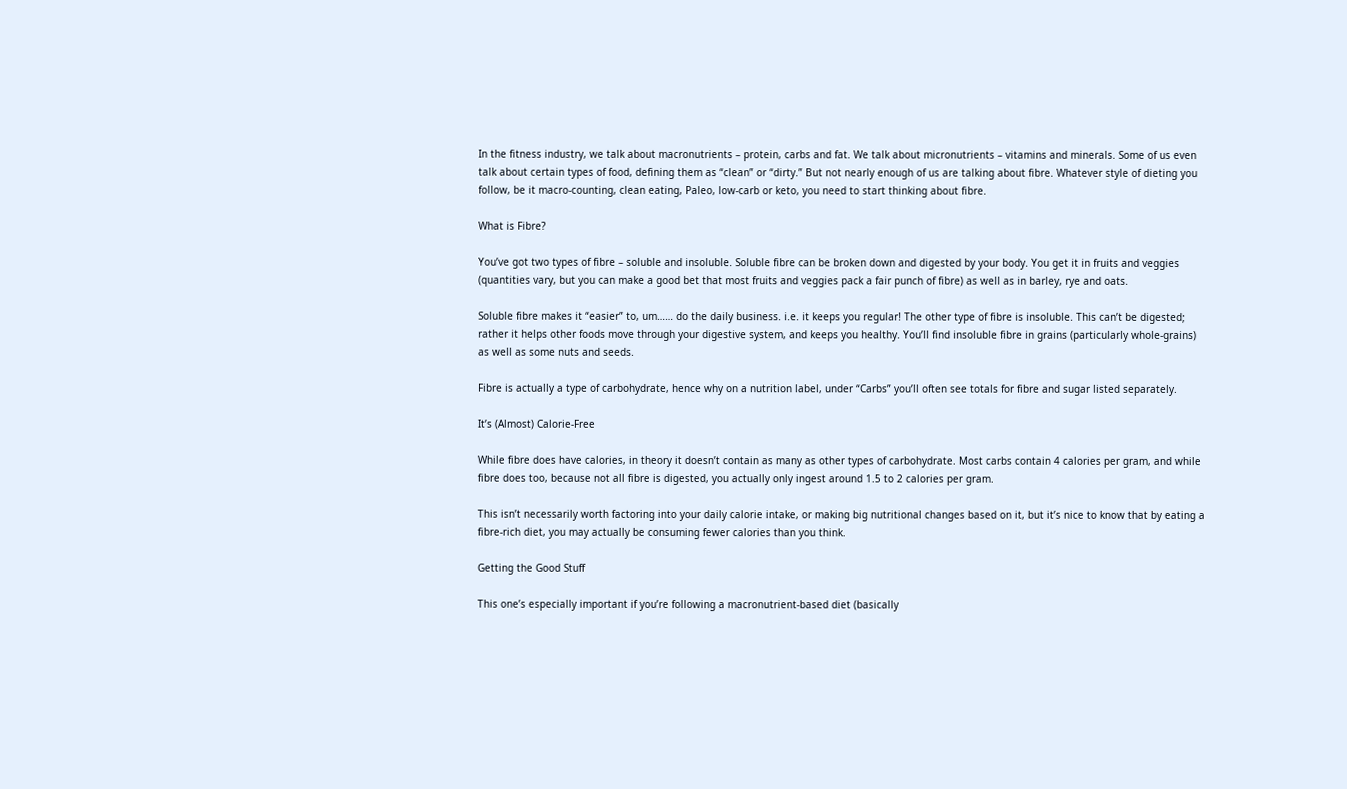In the fitness industry, we talk about macronutrients – protein, carbs and fat. We talk about micronutrients – vitamins and minerals. Some of us even talk about certain types of food, defining them as “clean” or “dirty.” But not nearly enough of us are talking about fibre. Whatever style of dieting you follow, be it macro-counting, clean eating, Paleo, low-carb or keto, you need to start thinking about fibre.

What is Fibre?

You’ve got two types of fibre – soluble and insoluble. Soluble fibre can be broken down and digested by your body. You get it in fruits and veggies (quantities vary, but you can make a good bet that most fruits and veggies pack a fair punch of fibre) as well as in barley, rye and oats.

Soluble fibre makes it “easier” to, um…… do the daily business. i.e. it keeps you regular! The other type of fibre is insoluble. This can’t be digested; rather it helps other foods move through your digestive system, and keeps you healthy. You’ll find insoluble fibre in grains (particularly whole-grains) as well as some nuts and seeds.

Fibre is actually a type of carbohydrate, hence why on a nutrition label, under “Carbs” you’ll often see totals for fibre and sugar listed separately.

It’s (Almost) Calorie-Free

While fibre does have calories, in theory it doesn’t contain as many as other types of carbohydrate. Most carbs contain 4 calories per gram, and while fibre does too, because not all fibre is digested, you actually only ingest around 1.5 to 2 calories per gram.

This isn’t necessarily worth factoring into your daily calorie intake, or making big nutritional changes based on it, but it’s nice to know that by eating a fibre-rich diet, you may actually be consuming fewer calories than you think.

Getting the Good Stuff

This one’s especially important if you’re following a macronutrient-based diet (basically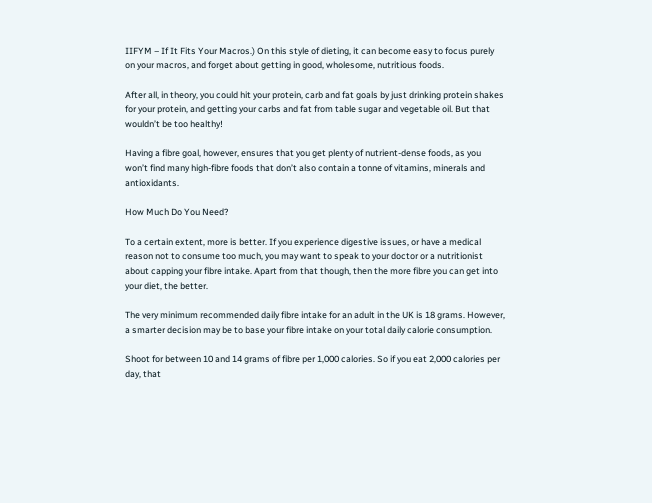IIFYM – If It Fits Your Macros.) On this style of dieting, it can become easy to focus purely on your macros, and forget about getting in good, wholesome, nutritious foods.

After all, in theory, you could hit your protein, carb and fat goals by just drinking protein shakes for your protein, and getting your carbs and fat from table sugar and vegetable oil. But that wouldn’t be too healthy!

Having a fibre goal, however, ensures that you get plenty of nutrient-dense foods, as you won’t find many high-fibre foods that don’t also contain a tonne of vitamins, minerals and antioxidants.

How Much Do You Need?

To a certain extent, more is better. If you experience digestive issues, or have a medical reason not to consume too much, you may want to speak to your doctor or a nutritionist about capping your fibre intake. Apart from that though, then the more fibre you can get into your diet, the better.

The very minimum recommended daily fibre intake for an adult in the UK is 18 grams. However, a smarter decision may be to base your fibre intake on your total daily calorie consumption.

Shoot for between 10 and 14 grams of fibre per 1,000 calories. So if you eat 2,000 calories per day, that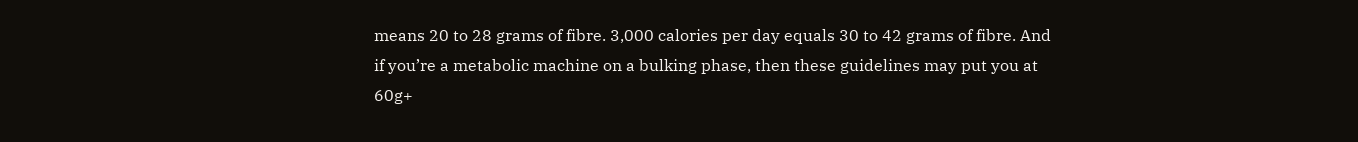means 20 to 28 grams of fibre. 3,000 calories per day equals 30 to 42 grams of fibre. And if you’re a metabolic machine on a bulking phase, then these guidelines may put you at 60g+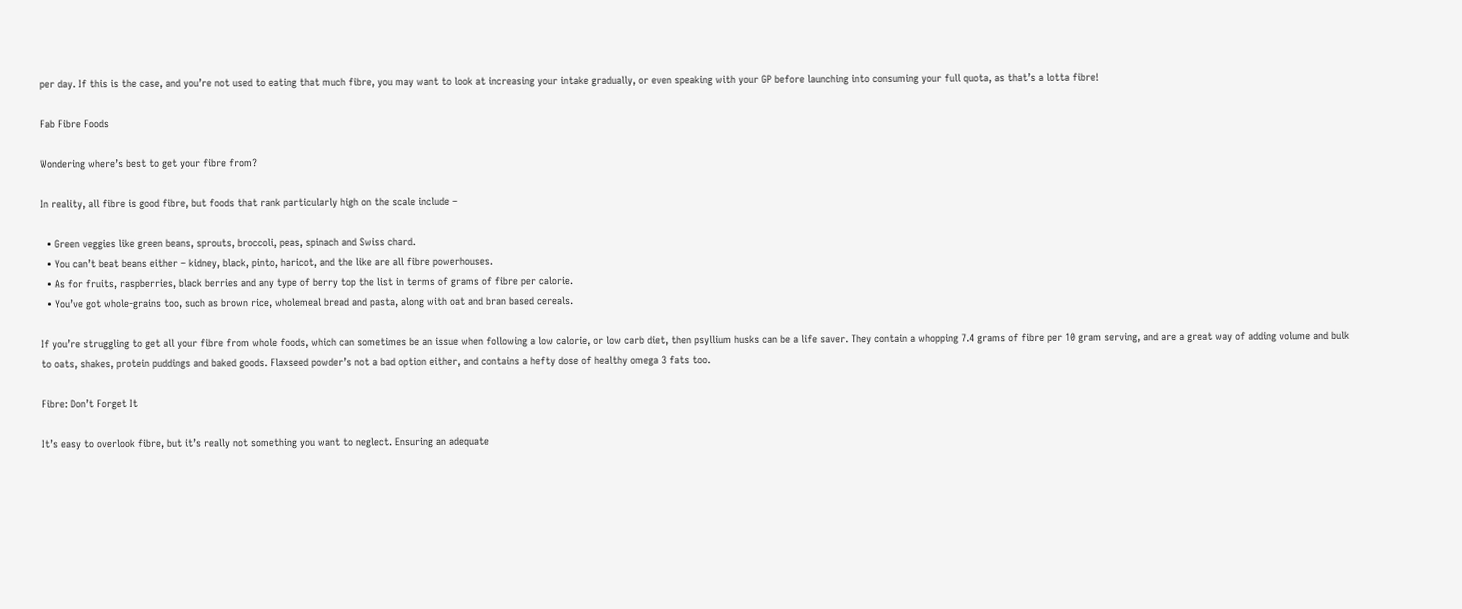per day. If this is the case, and you’re not used to eating that much fibre, you may want to look at increasing your intake gradually, or even speaking with your GP before launching into consuming your full quota, as that’s a lotta fibre!

Fab Fibre Foods

Wondering where’s best to get your fibre from?

In reality, all fibre is good fibre, but foods that rank particularly high on the scale include –

  • Green veggies like green beans, sprouts, broccoli, peas, spinach and Swiss chard.
  • You can’t beat beans either – kidney, black, pinto, haricot, and the like are all fibre powerhouses.
  • As for fruits, raspberries, black berries and any type of berry top the list in terms of grams of fibre per calorie.
  • You’ve got whole-grains too, such as brown rice, wholemeal bread and pasta, along with oat and bran based cereals.

If you’re struggling to get all your fibre from whole foods, which can sometimes be an issue when following a low calorie, or low carb diet, then psyllium husks can be a life saver. They contain a whopping 7.4 grams of fibre per 10 gram serving, and are a great way of adding volume and bulk to oats, shakes, protein puddings and baked goods. Flaxseed powder’s not a bad option either, and contains a hefty dose of healthy omega 3 fats too.

Fibre: Don’t Forget It

It’s easy to overlook fibre, but it’s really not something you want to neglect. Ensuring an adequate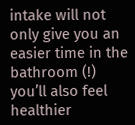intake will not only give you an easier time in the bathroom (!) you’ll also feel healthier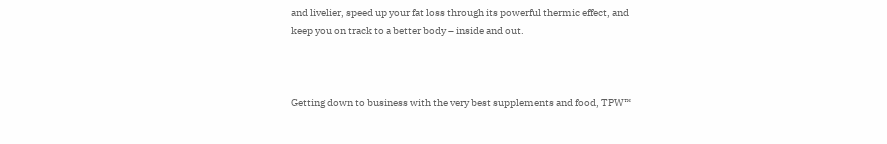and livelier, speed up your fat loss through its powerful thermic effect, and keep you on track to a better body – inside and out.



Getting down to business with the very best supplements and food, TPW™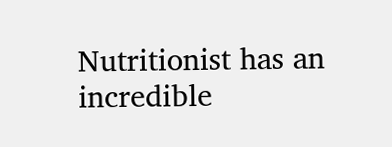Nutritionist has an incredible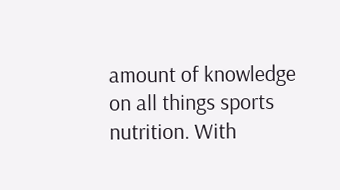amount of knowledge on all things sports nutrition. With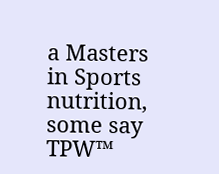a Masters in Sports nutrition, some say TPW™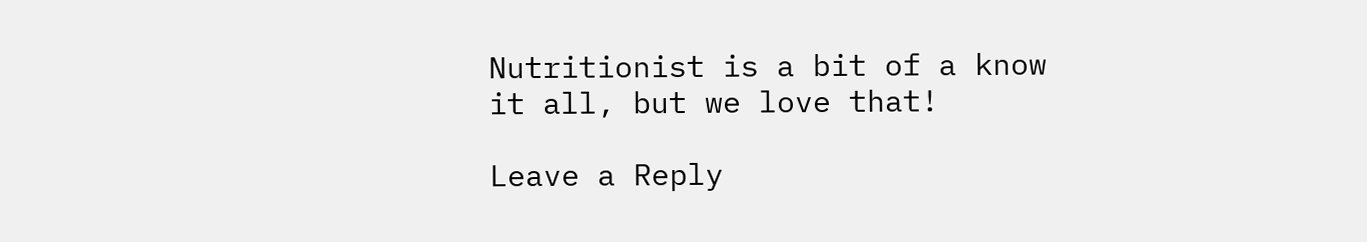Nutritionist is a bit of a know it all, but we love that!

Leave a Reply